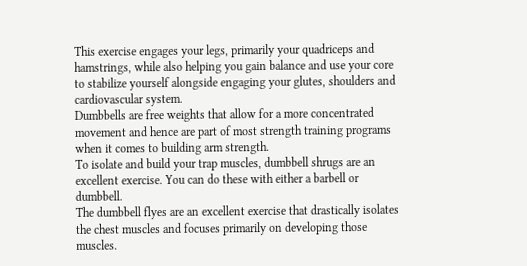This exercise engages your legs, primarily your quadriceps and hamstrings, while also helping you gain balance and use your core to stabilize yourself alongside engaging your glutes, shoulders and cardiovascular system.
Dumbbells are free weights that allow for a more concentrated movement and hence are part of most strength training programs when it comes to building arm strength.
To isolate and build your trap muscles, dumbbell shrugs are an excellent exercise. You can do these with either a barbell or dumbbell.
The dumbbell flyes are an excellent exercise that drastically isolates the chest muscles and focuses primarily on developing those muscles.